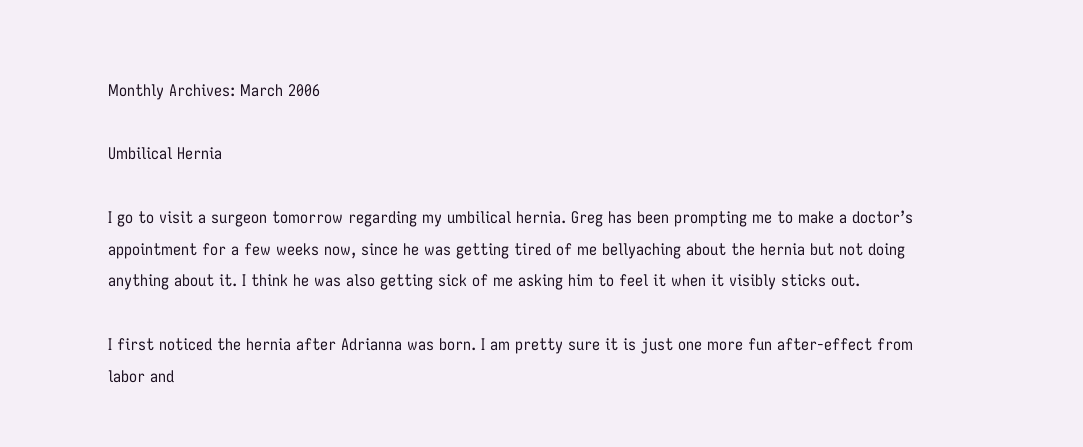Monthly Archives: March 2006

Umbilical Hernia

I go to visit a surgeon tomorrow regarding my umbilical hernia. Greg has been prompting me to make a doctor’s appointment for a few weeks now, since he was getting tired of me bellyaching about the hernia but not doing anything about it. I think he was also getting sick of me asking him to feel it when it visibly sticks out.

I first noticed the hernia after Adrianna was born. I am pretty sure it is just one more fun after-effect from labor and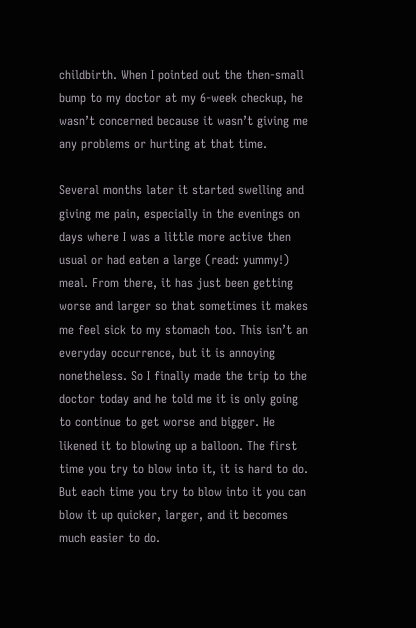childbirth. When I pointed out the then-small bump to my doctor at my 6-week checkup, he wasn’t concerned because it wasn’t giving me any problems or hurting at that time.

Several months later it started swelling and giving me pain, especially in the evenings on days where I was a little more active then usual or had eaten a large (read: yummy!) meal. From there, it has just been getting worse and larger so that sometimes it makes me feel sick to my stomach too. This isn’t an everyday occurrence, but it is annoying nonetheless. So I finally made the trip to the doctor today and he told me it is only going to continue to get worse and bigger. He likened it to blowing up a balloon. The first time you try to blow into it, it is hard to do. But each time you try to blow into it you can blow it up quicker, larger, and it becomes much easier to do.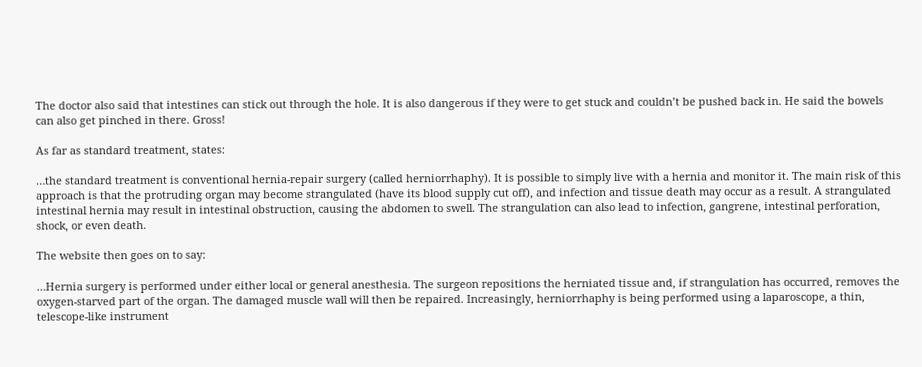The doctor also said that intestines can stick out through the hole. It is also dangerous if they were to get stuck and couldn’t be pushed back in. He said the bowels can also get pinched in there. Gross!

As far as standard treatment, states:

…the standard treatment is conventional hernia-repair surgery (called herniorrhaphy). It is possible to simply live with a hernia and monitor it. The main risk of this approach is that the protruding organ may become strangulated (have its blood supply cut off), and infection and tissue death may occur as a result. A strangulated intestinal hernia may result in intestinal obstruction, causing the abdomen to swell. The strangulation can also lead to infection, gangrene, intestinal perforation, shock, or even death.

The website then goes on to say:

…Hernia surgery is performed under either local or general anesthesia. The surgeon repositions the herniated tissue and, if strangulation has occurred, removes the oxygen-starved part of the organ. The damaged muscle wall will then be repaired. Increasingly, herniorrhaphy is being performed using a laparoscope, a thin, telescope-like instrument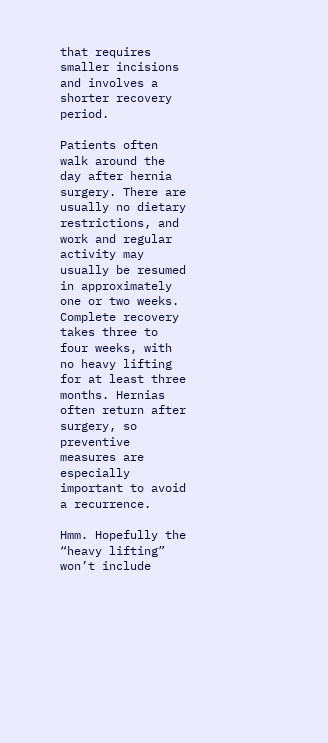that requires smaller incisions and involves a shorter recovery period.

Patients often walk around the day after hernia surgery. There are usually no dietary restrictions, and work and regular activity may usually be resumed in approximately one or two weeks. Complete recovery takes three to four weeks, with no heavy lifting for at least three months. Hernias often return after surgery, so preventive measures are especially important to avoid a recurrence.

Hmm. Hopefully the “heavy lifting” won’t include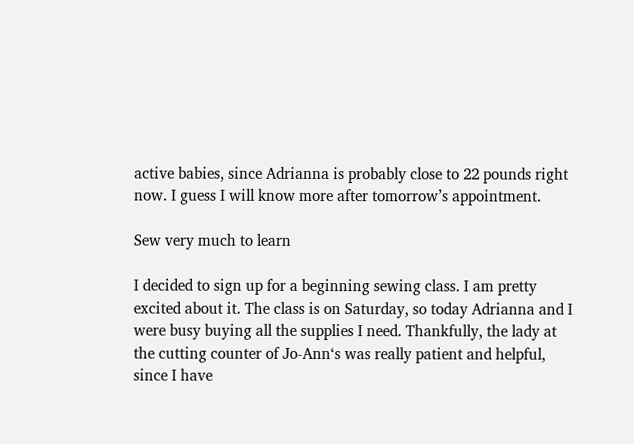active babies, since Adrianna is probably close to 22 pounds right now. I guess I will know more after tomorrow’s appointment.

Sew very much to learn

I decided to sign up for a beginning sewing class. I am pretty excited about it. The class is on Saturday, so today Adrianna and I were busy buying all the supplies I need. Thankfully, the lady at the cutting counter of Jo-Ann‘s was really patient and helpful, since I have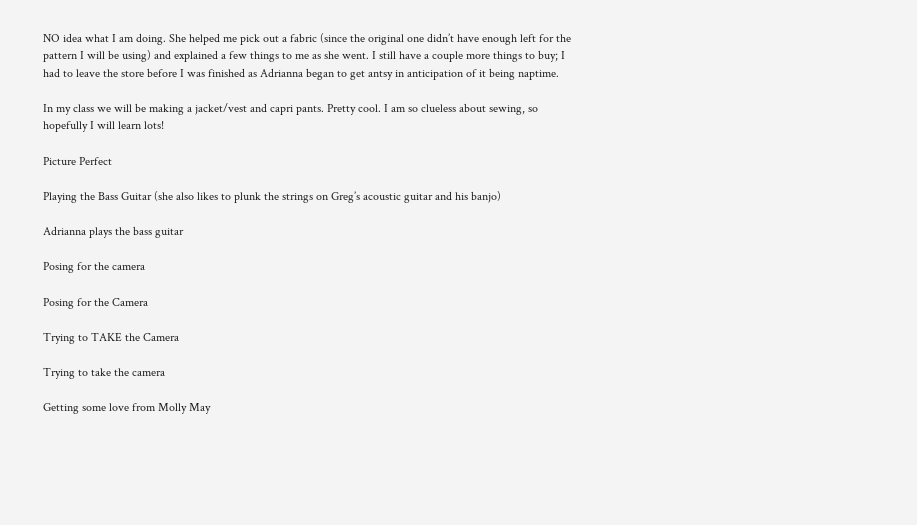NO idea what I am doing. She helped me pick out a fabric (since the original one didn’t have enough left for the pattern I will be using) and explained a few things to me as she went. I still have a couple more things to buy; I had to leave the store before I was finished as Adrianna began to get antsy in anticipation of it being naptime.

In my class we will be making a jacket/vest and capri pants. Pretty cool. I am so clueless about sewing, so hopefully I will learn lots!

Picture Perfect

Playing the Bass Guitar (she also likes to plunk the strings on Greg’s acoustic guitar and his banjo)

Adrianna plays the bass guitar

Posing for the camera

Posing for the Camera

Trying to TAKE the Camera

Trying to take the camera

Getting some love from Molly May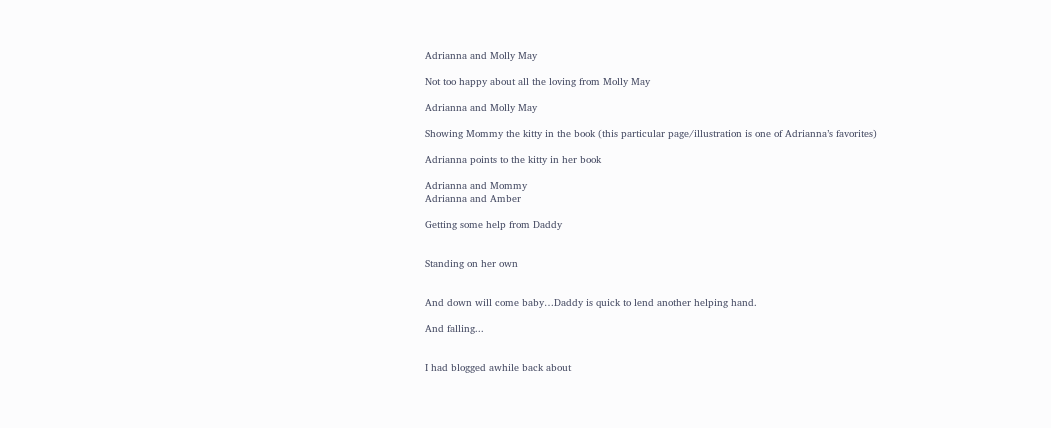Adrianna and Molly May

Not too happy about all the loving from Molly May

Adrianna and Molly May

Showing Mommy the kitty in the book (this particular page/illustration is one of Adrianna’s favorites)

Adrianna points to the kitty in her book

Adrianna and Mommy
Adrianna and Amber

Getting some help from Daddy


Standing on her own


And down will come baby…Daddy is quick to lend another helping hand.

And falling...


I had blogged awhile back about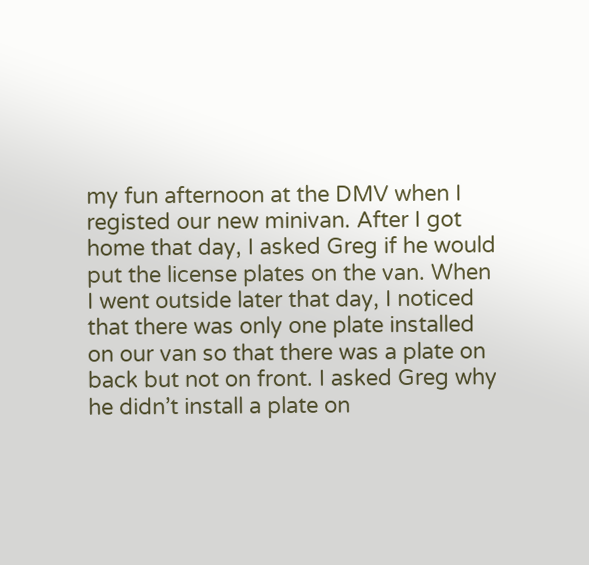my fun afternoon at the DMV when I registed our new minivan. After I got home that day, I asked Greg if he would put the license plates on the van. When I went outside later that day, I noticed that there was only one plate installed on our van so that there was a plate on back but not on front. I asked Greg why he didn’t install a plate on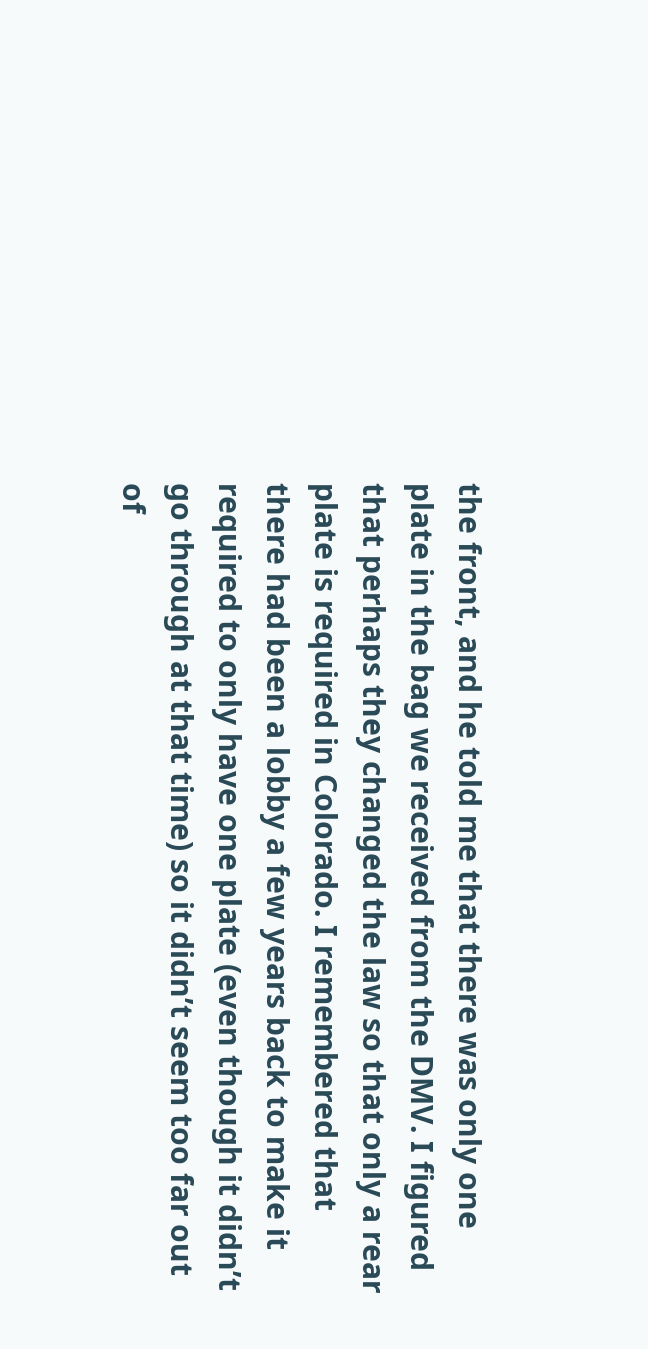the front, and he told me that there was only one plate in the bag we received from the DMV. I figured that perhaps they changed the law so that only a rear plate is required in Colorado. I remembered that there had been a lobby a few years back to make it required to only have one plate (even though it didn’t go through at that time) so it didn’t seem too far out of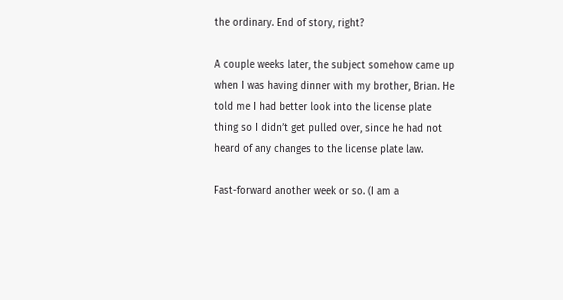the ordinary. End of story, right?

A couple weeks later, the subject somehow came up when I was having dinner with my brother, Brian. He told me I had better look into the license plate thing so I didn’t get pulled over, since he had not heard of any changes to the license plate law.

Fast-forward another week or so. (I am a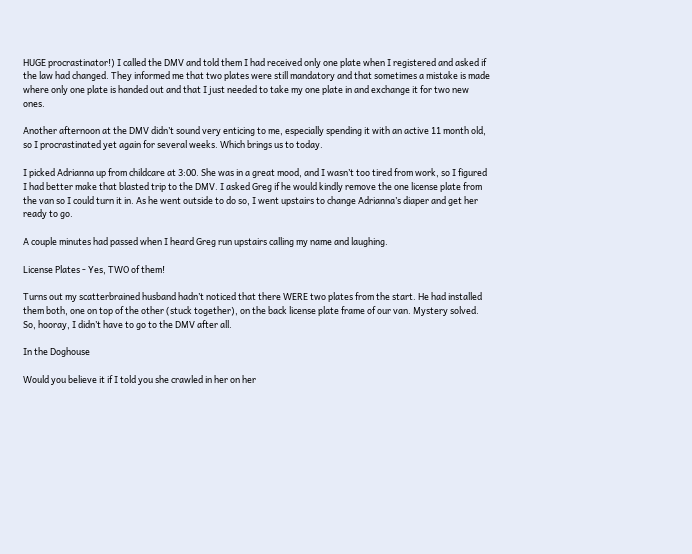HUGE procrastinator!) I called the DMV and told them I had received only one plate when I registered and asked if the law had changed. They informed me that two plates were still mandatory and that sometimes a mistake is made where only one plate is handed out and that I just needed to take my one plate in and exchange it for two new ones.

Another afternoon at the DMV didn’t sound very enticing to me, especially spending it with an active 11 month old, so I procrastinated yet again for several weeks. Which brings us to today.

I picked Adrianna up from childcare at 3:00. She was in a great mood, and I wasn’t too tired from work, so I figured I had better make that blasted trip to the DMV. I asked Greg if he would kindly remove the one license plate from the van so I could turn it in. As he went outside to do so, I went upstairs to change Adrianna’s diaper and get her ready to go.

A couple minutes had passed when I heard Greg run upstairs calling my name and laughing.

License Plates - Yes, TWO of them!

Turns out my scatterbrained husband hadn’t noticed that there WERE two plates from the start. He had installed them both, one on top of the other (stuck together), on the back license plate frame of our van. Mystery solved. So, hooray, I didn’t have to go to the DMV after all.

In the Doghouse

Would you believe it if I told you she crawled in her on her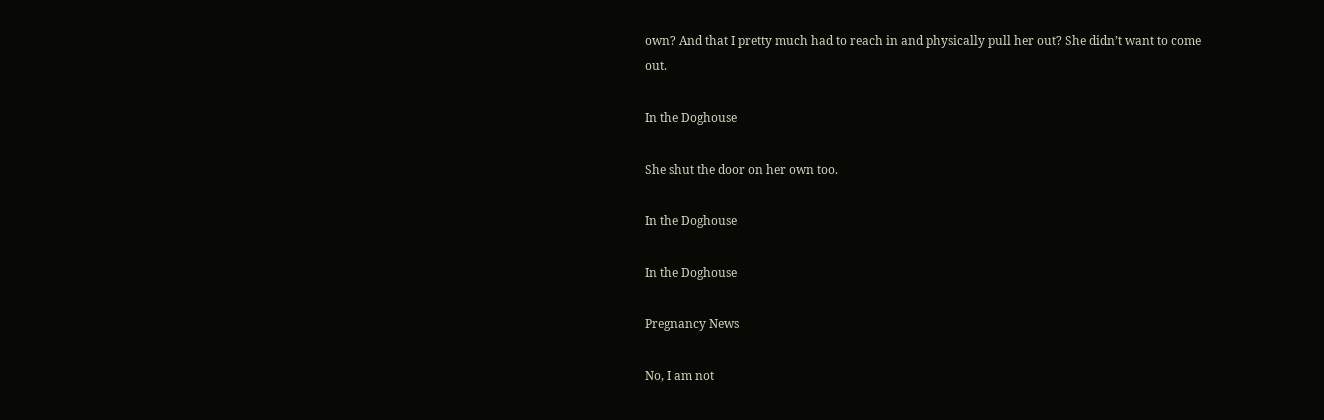own? And that I pretty much had to reach in and physically pull her out? She didn’t want to come out.

In the Doghouse

She shut the door on her own too.

In the Doghouse

In the Doghouse

Pregnancy News

No, I am not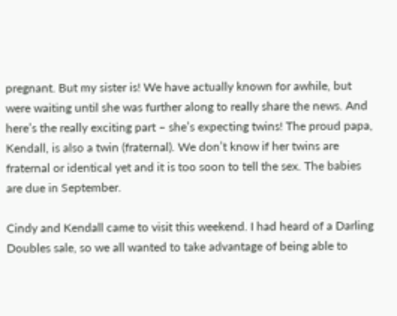pregnant. But my sister is! We have actually known for awhile, but were waiting until she was further along to really share the news. And here’s the really exciting part – she’s expecting twins! The proud papa, Kendall, is also a twin (fraternal). We don’t know if her twins are fraternal or identical yet and it is too soon to tell the sex. The babies are due in September.

Cindy and Kendall came to visit this weekend. I had heard of a Darling Doubles sale, so we all wanted to take advantage of being able to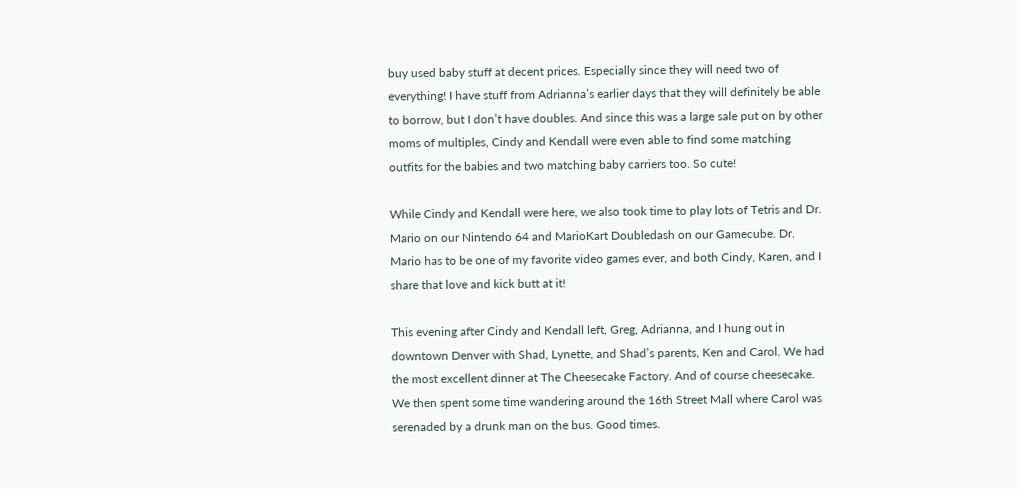buy used baby stuff at decent prices. Especially since they will need two of everything! I have stuff from Adrianna’s earlier days that they will definitely be able to borrow, but I don’t have doubles. And since this was a large sale put on by other moms of multiples, Cindy and Kendall were even able to find some matching outfits for the babies and two matching baby carriers too. So cute!

While Cindy and Kendall were here, we also took time to play lots of Tetris and Dr. Mario on our Nintendo 64 and MarioKart Doubledash on our Gamecube. Dr. Mario has to be one of my favorite video games ever, and both Cindy, Karen, and I share that love and kick butt at it!

This evening after Cindy and Kendall left, Greg, Adrianna, and I hung out in downtown Denver with Shad, Lynette, and Shad’s parents, Ken and Carol. We had the most excellent dinner at The Cheesecake Factory. And of course cheesecake. We then spent some time wandering around the 16th Street Mall where Carol was serenaded by a drunk man on the bus. Good times.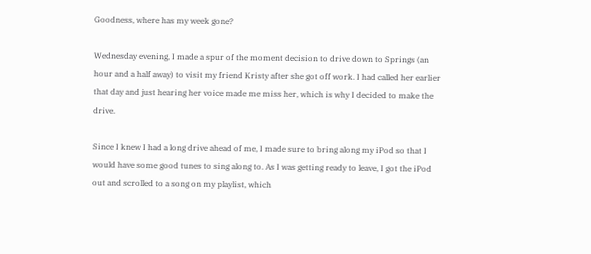Goodness, where has my week gone?

Wednesday evening, I made a spur of the moment decision to drive down to Springs (an hour and a half away) to visit my friend Kristy after she got off work. I had called her earlier that day and just hearing her voice made me miss her, which is why I decided to make the drive.

Since I knew I had a long drive ahead of me, I made sure to bring along my iPod so that I would have some good tunes to sing along to. As I was getting ready to leave, I got the iPod out and scrolled to a song on my playlist, which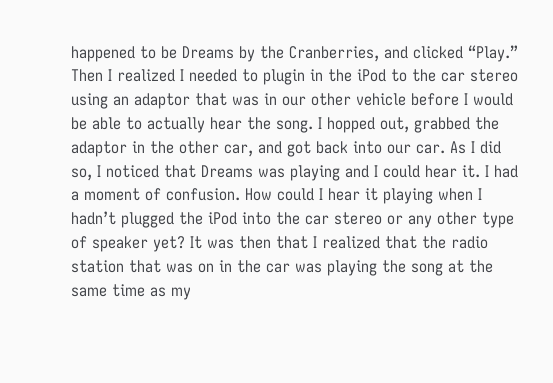happened to be Dreams by the Cranberries, and clicked “Play.” Then I realized I needed to plugin in the iPod to the car stereo using an adaptor that was in our other vehicle before I would be able to actually hear the song. I hopped out, grabbed the adaptor in the other car, and got back into our car. As I did so, I noticed that Dreams was playing and I could hear it. I had a moment of confusion. How could I hear it playing when I hadn’t plugged the iPod into the car stereo or any other type of speaker yet? It was then that I realized that the radio station that was on in the car was playing the song at the same time as my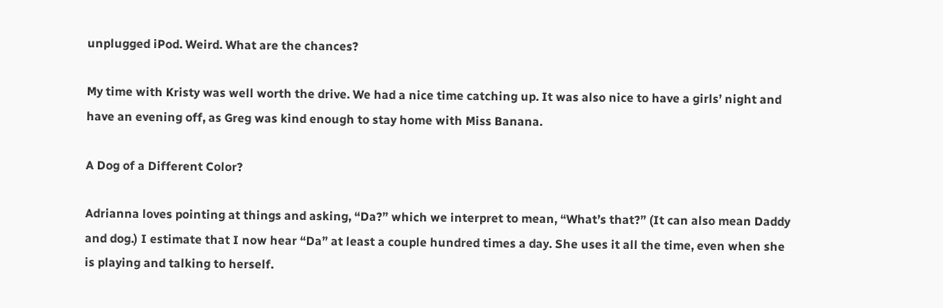unplugged iPod. Weird. What are the chances?

My time with Kristy was well worth the drive. We had a nice time catching up. It was also nice to have a girls’ night and have an evening off, as Greg was kind enough to stay home with Miss Banana.

A Dog of a Different Color?

Adrianna loves pointing at things and asking, “Da?” which we interpret to mean, “What’s that?” (It can also mean Daddy and dog.) I estimate that I now hear “Da” at least a couple hundred times a day. She uses it all the time, even when she is playing and talking to herself.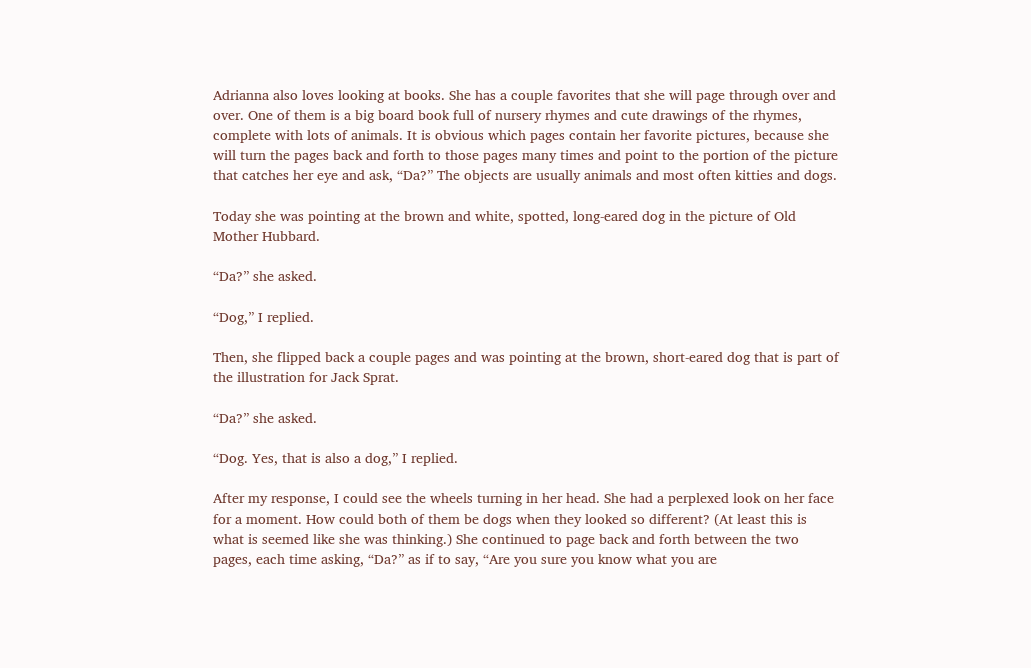Adrianna also loves looking at books. She has a couple favorites that she will page through over and over. One of them is a big board book full of nursery rhymes and cute drawings of the rhymes, complete with lots of animals. It is obvious which pages contain her favorite pictures, because she will turn the pages back and forth to those pages many times and point to the portion of the picture that catches her eye and ask, “Da?” The objects are usually animals and most often kitties and dogs.

Today she was pointing at the brown and white, spotted, long-eared dog in the picture of Old Mother Hubbard.

“Da?” she asked.

“Dog,” I replied.

Then, she flipped back a couple pages and was pointing at the brown, short-eared dog that is part of the illustration for Jack Sprat.

“Da?” she asked.

“Dog. Yes, that is also a dog,” I replied.

After my response, I could see the wheels turning in her head. She had a perplexed look on her face for a moment. How could both of them be dogs when they looked so different? (At least this is what is seemed like she was thinking.) She continued to page back and forth between the two pages, each time asking, “Da?” as if to say, “Are you sure you know what you are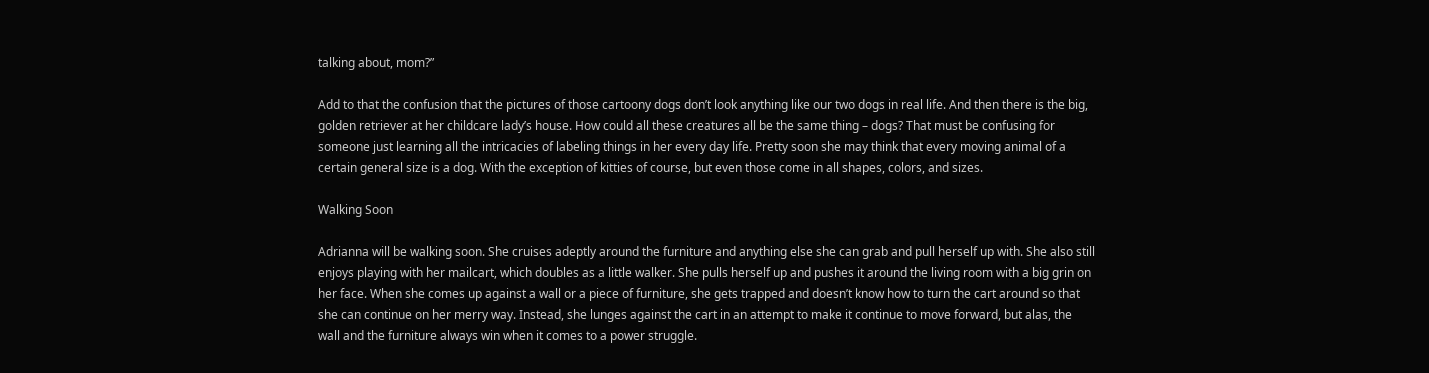talking about, mom?”

Add to that the confusion that the pictures of those cartoony dogs don’t look anything like our two dogs in real life. And then there is the big, golden retriever at her childcare lady’s house. How could all these creatures all be the same thing – dogs? That must be confusing for someone just learning all the intricacies of labeling things in her every day life. Pretty soon she may think that every moving animal of a certain general size is a dog. With the exception of kitties of course, but even those come in all shapes, colors, and sizes.

Walking Soon

Adrianna will be walking soon. She cruises adeptly around the furniture and anything else she can grab and pull herself up with. She also still enjoys playing with her mailcart, which doubles as a little walker. She pulls herself up and pushes it around the living room with a big grin on her face. When she comes up against a wall or a piece of furniture, she gets trapped and doesn’t know how to turn the cart around so that she can continue on her merry way. Instead, she lunges against the cart in an attempt to make it continue to move forward, but alas, the wall and the furniture always win when it comes to a power struggle.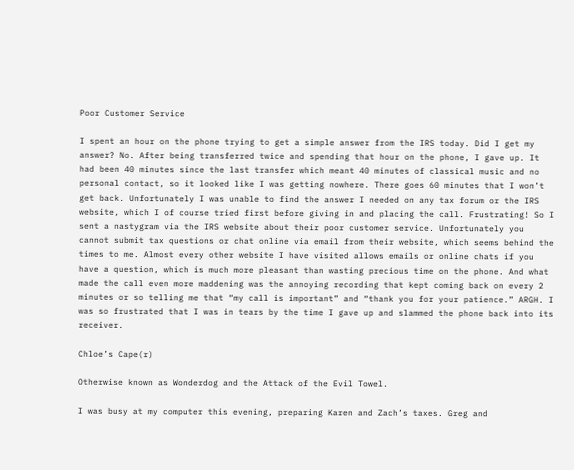Poor Customer Service

I spent an hour on the phone trying to get a simple answer from the IRS today. Did I get my answer? No. After being transferred twice and spending that hour on the phone, I gave up. It had been 40 minutes since the last transfer which meant 40 minutes of classical music and no personal contact, so it looked like I was getting nowhere. There goes 60 minutes that I won’t get back. Unfortunately I was unable to find the answer I needed on any tax forum or the IRS website, which I of course tried first before giving in and placing the call. Frustrating! So I sent a nastygram via the IRS website about their poor customer service. Unfortunately you cannot submit tax questions or chat online via email from their website, which seems behind the times to me. Almost every other website I have visited allows emails or online chats if you have a question, which is much more pleasant than wasting precious time on the phone. And what made the call even more maddening was the annoying recording that kept coming back on every 2 minutes or so telling me that “my call is important” and “thank you for your patience.” ARGH. I was so frustrated that I was in tears by the time I gave up and slammed the phone back into its receiver.

Chloe’s Cape(r)

Otherwise known as Wonderdog and the Attack of the Evil Towel.

I was busy at my computer this evening, preparing Karen and Zach’s taxes. Greg and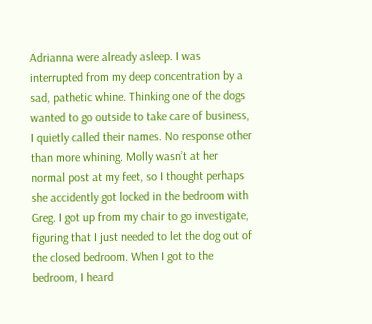Adrianna were already asleep. I was interrupted from my deep concentration by a sad, pathetic whine. Thinking one of the dogs wanted to go outside to take care of business, I quietly called their names. No response other than more whining. Molly wasn’t at her normal post at my feet, so I thought perhaps she accidently got locked in the bedroom with Greg. I got up from my chair to go investigate, figuring that I just needed to let the dog out of the closed bedroom. When I got to the bedroom, I heard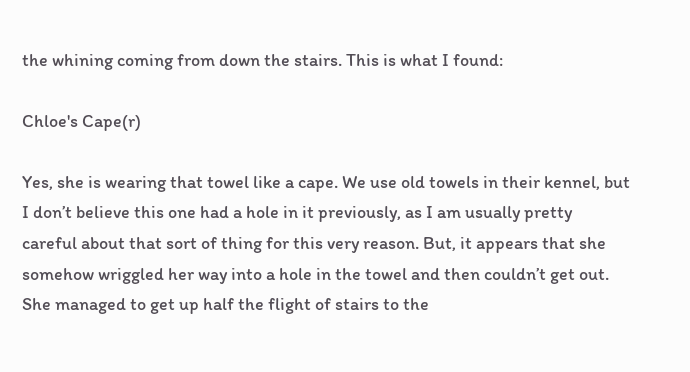the whining coming from down the stairs. This is what I found:

Chloe's Cape(r)

Yes, she is wearing that towel like a cape. We use old towels in their kennel, but I don’t believe this one had a hole in it previously, as I am usually pretty careful about that sort of thing for this very reason. But, it appears that she somehow wriggled her way into a hole in the towel and then couldn’t get out. She managed to get up half the flight of stairs to the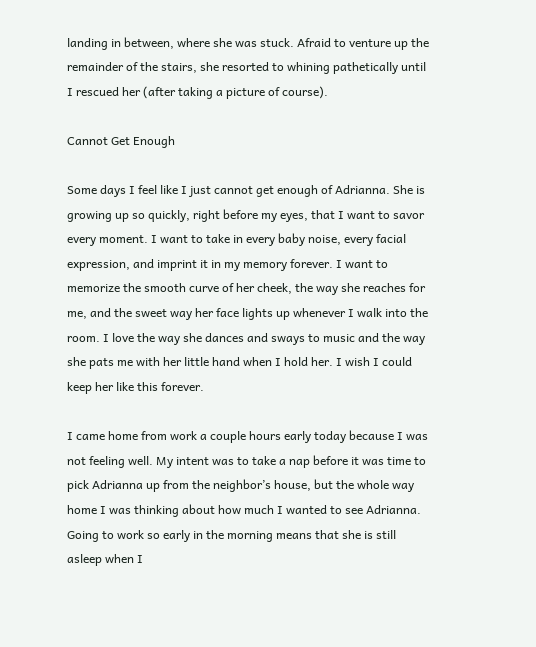landing in between, where she was stuck. Afraid to venture up the remainder of the stairs, she resorted to whining pathetically until I rescued her (after taking a picture of course).

Cannot Get Enough

Some days I feel like I just cannot get enough of Adrianna. She is growing up so quickly, right before my eyes, that I want to savor every moment. I want to take in every baby noise, every facial expression, and imprint it in my memory forever. I want to memorize the smooth curve of her cheek, the way she reaches for me, and the sweet way her face lights up whenever I walk into the room. I love the way she dances and sways to music and the way she pats me with her little hand when I hold her. I wish I could keep her like this forever.

I came home from work a couple hours early today because I was not feeling well. My intent was to take a nap before it was time to pick Adrianna up from the neighbor’s house, but the whole way home I was thinking about how much I wanted to see Adrianna. Going to work so early in the morning means that she is still asleep when I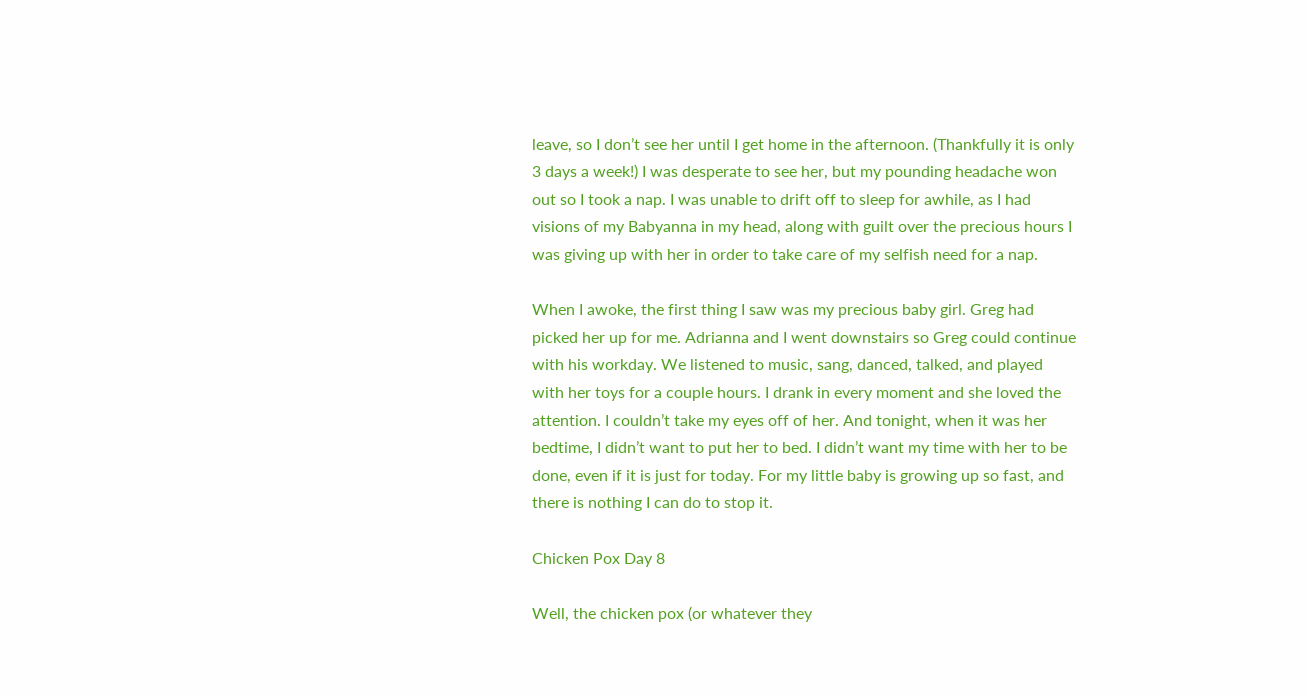leave, so I don’t see her until I get home in the afternoon. (Thankfully it is only 3 days a week!) I was desperate to see her, but my pounding headache won out so I took a nap. I was unable to drift off to sleep for awhile, as I had visions of my Babyanna in my head, along with guilt over the precious hours I was giving up with her in order to take care of my selfish need for a nap.

When I awoke, the first thing I saw was my precious baby girl. Greg had picked her up for me. Adrianna and I went downstairs so Greg could continue with his workday. We listened to music, sang, danced, talked, and played with her toys for a couple hours. I drank in every moment and she loved the attention. I couldn’t take my eyes off of her. And tonight, when it was her bedtime, I didn’t want to put her to bed. I didn’t want my time with her to be done, even if it is just for today. For my little baby is growing up so fast, and there is nothing I can do to stop it.

Chicken Pox Day 8

Well, the chicken pox (or whatever they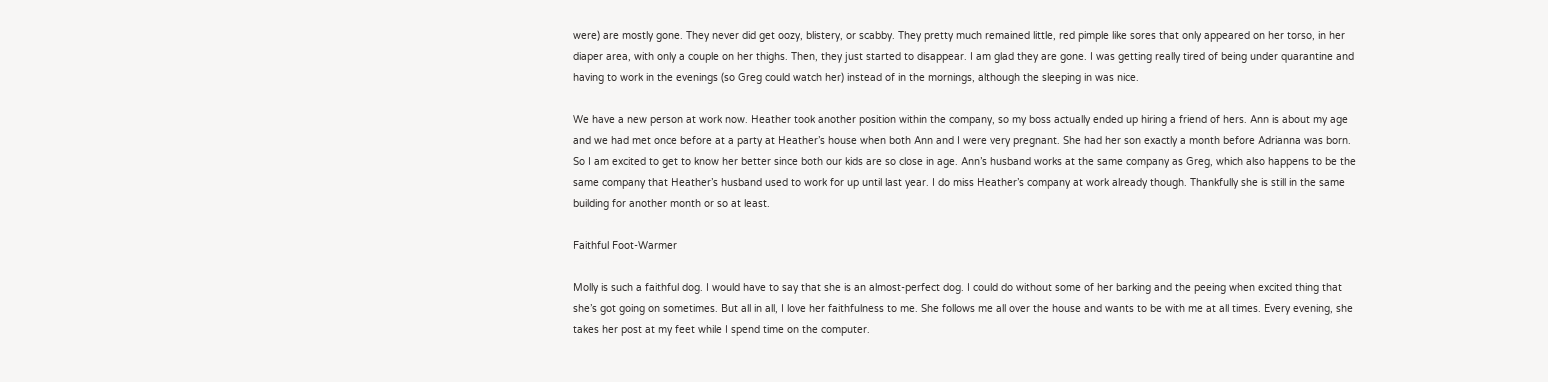were) are mostly gone. They never did get oozy, blistery, or scabby. They pretty much remained little, red pimple like sores that only appeared on her torso, in her diaper area, with only a couple on her thighs. Then, they just started to disappear. I am glad they are gone. I was getting really tired of being under quarantine and having to work in the evenings (so Greg could watch her) instead of in the mornings, although the sleeping in was nice.

We have a new person at work now. Heather took another position within the company, so my boss actually ended up hiring a friend of hers. Ann is about my age and we had met once before at a party at Heather’s house when both Ann and I were very pregnant. She had her son exactly a month before Adrianna was born. So I am excited to get to know her better since both our kids are so close in age. Ann’s husband works at the same company as Greg, which also happens to be the same company that Heather’s husband used to work for up until last year. I do miss Heather’s company at work already though. Thankfully she is still in the same building for another month or so at least.

Faithful Foot-Warmer

Molly is such a faithful dog. I would have to say that she is an almost-perfect dog. I could do without some of her barking and the peeing when excited thing that she’s got going on sometimes. But all in all, I love her faithfulness to me. She follows me all over the house and wants to be with me at all times. Every evening, she takes her post at my feet while I spend time on the computer.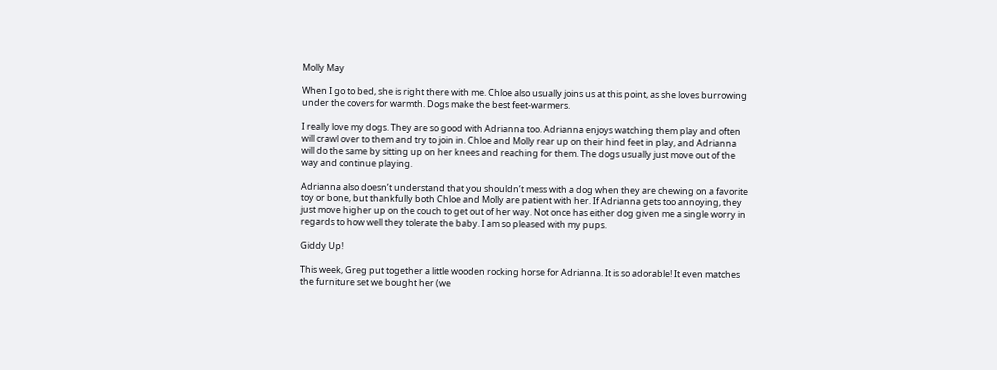Molly May

When I go to bed, she is right there with me. Chloe also usually joins us at this point, as she loves burrowing under the covers for warmth. Dogs make the best feet-warmers.

I really love my dogs. They are so good with Adrianna too. Adrianna enjoys watching them play and often will crawl over to them and try to join in. Chloe and Molly rear up on their hind feet in play, and Adrianna will do the same by sitting up on her knees and reaching for them. The dogs usually just move out of the way and continue playing.

Adrianna also doesn’t understand that you shouldn’t mess with a dog when they are chewing on a favorite toy or bone, but thankfully both Chloe and Molly are patient with her. If Adrianna gets too annoying, they just move higher up on the couch to get out of her way. Not once has either dog given me a single worry in regards to how well they tolerate the baby. I am so pleased with my pups.

Giddy Up!

This week, Greg put together a little wooden rocking horse for Adrianna. It is so adorable! It even matches the furniture set we bought her (we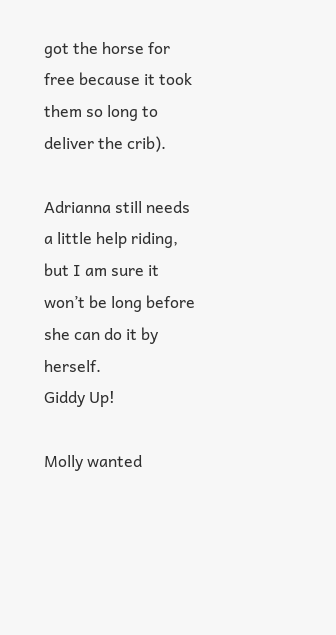got the horse for free because it took them so long to deliver the crib).

Adrianna still needs a little help riding, but I am sure it won’t be long before she can do it by herself.
Giddy Up!

Molly wanted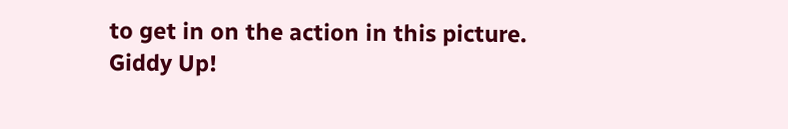to get in on the action in this picture.
Giddy Up!